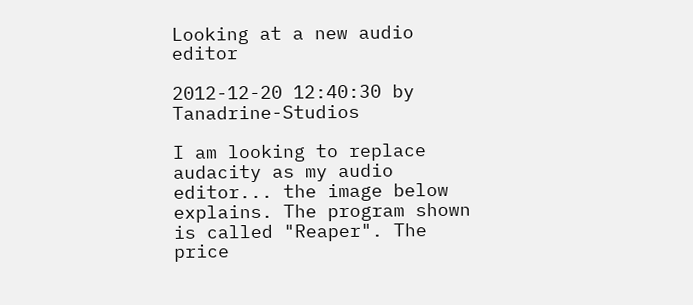Looking at a new audio editor

2012-12-20 12:40:30 by Tanadrine-Studios

I am looking to replace audacity as my audio editor... the image below explains. The program shown is called "Reaper". The price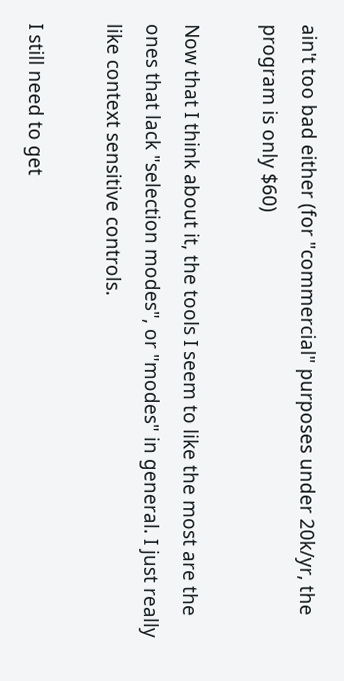ain't too bad either (for "commercial" purposes under 20k/yr, the program is only $60)

Now that I think about it, the tools I seem to like the most are the ones that lack "selection modes", or "modes" in general. I just really like context sensitive controls.

I still need to get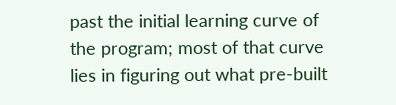past the initial learning curve of the program; most of that curve lies in figuring out what pre-built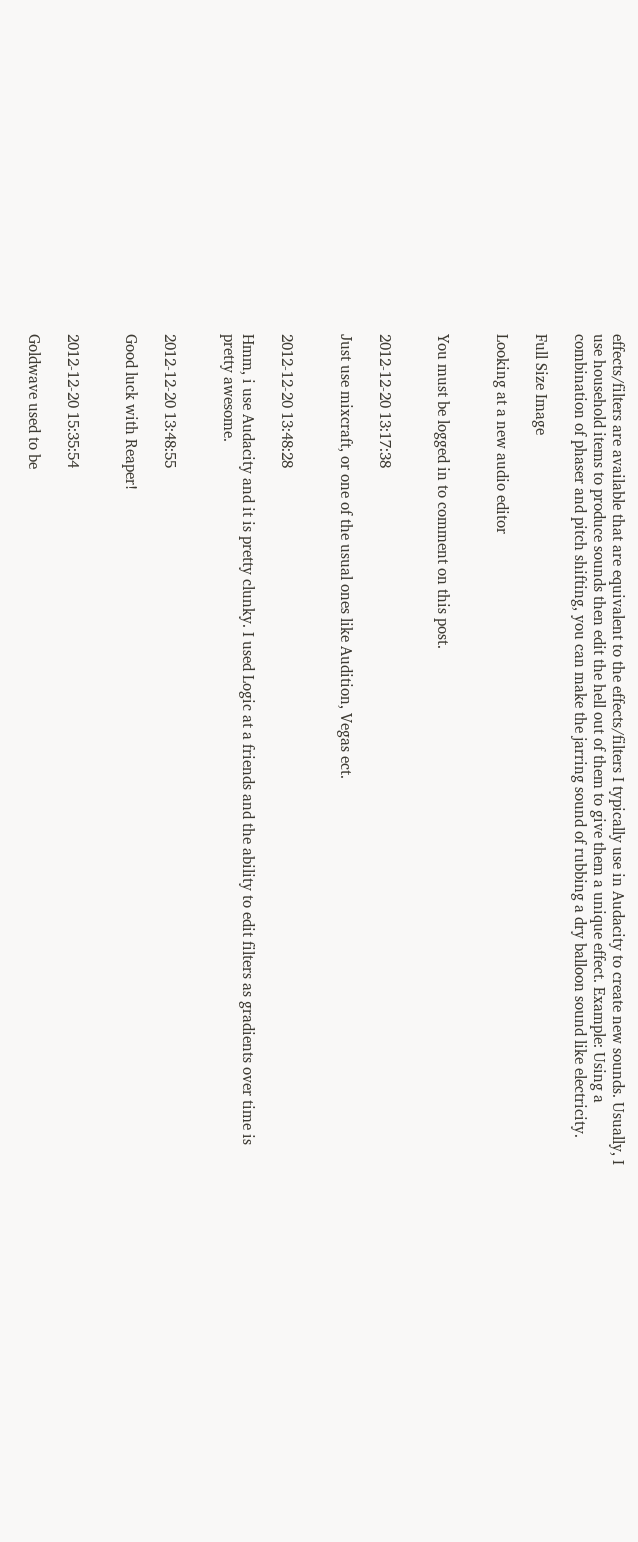effects/filters are available that are equivalent to the effects/filters I typically use in Audacity to create new sounds. Usually, I use household items to produce sounds then edit the hell out of them to give them a unique effect. Example: Using a combination of phaser and pitch shifting, you can make the jarring sound of rubbing a dry balloon sound like electricity.

Full Size Image

Looking at a new audio editor


You must be logged in to comment on this post.


2012-12-20 13:17:38

Just use mixcraft, or one of the usual ones like Audition, Vegas ect.


2012-12-20 13:48:28

Hmm, i use Audacity and it is pretty clunky. I used Logic at a friends and the ability to edit filters as gradients over time is pretty awesome.


2012-12-20 13:48:55

Good luck with Reaper!


2012-12-20 15:35:54

Goldwave used to be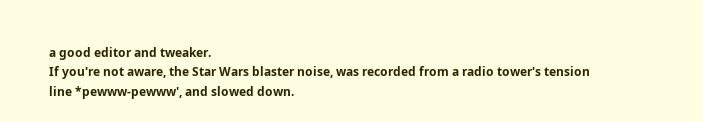a good editor and tweaker.
If you're not aware, the Star Wars blaster noise, was recorded from a radio tower's tension line *pewww-pewww', and slowed down.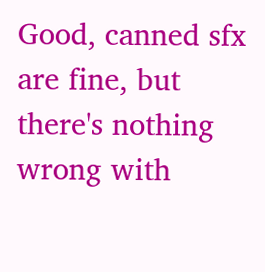Good, canned sfx are fine, but there's nothing wrong with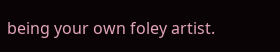being your own foley artist.